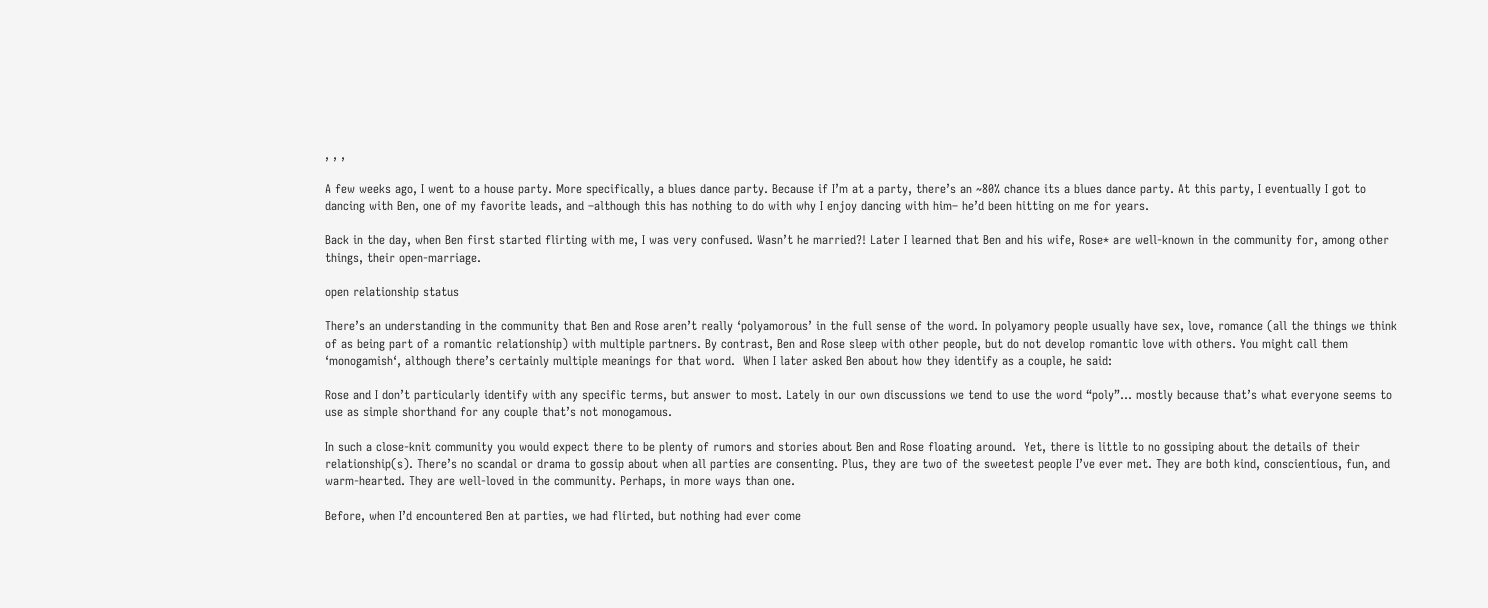, , ,

A few weeks ago, I went to a house party. More specifically, a blues dance party. Because if I’m at a party, there’s an ~80% chance its a blues dance party. At this party, I eventually I got to dancing with Ben, one of my favorite leads, and –although this has nothing to do with why I enjoy dancing with him– he’d been hitting on me for years.

Back in the day, when Ben first started flirting with me, I was very confused. Wasn’t he married?! Later I learned that Ben and his wife, Rose* are well-known in the community for, among other things, their open-marriage.

open relationship status

There’s an understanding in the community that Ben and Rose aren’t really ‘polyamorous’ in the full sense of the word. In polyamory people usually have sex, love, romance (all the things we think of as being part of a romantic relationship) with multiple partners. By contrast, Ben and Rose sleep with other people, but do not develop romantic love with others. You might call them ‘monogamish‘, although there’s certainly multiple meanings for that word.  When I later asked Ben about how they identify as a couple, he said:

Rose and I don’t particularly identify with any specific terms, but answer to most. Lately in our own discussions we tend to use the word “poly”… mostly because that’s what everyone seems to use as simple shorthand for any couple that’s not monogamous.

In such a close-knit community you would expect there to be plenty of rumors and stories about Ben and Rose floating around.  Yet, there is little to no gossiping about the details of their relationship(s). There’s no scandal or drama to gossip about when all parties are consenting. Plus, they are two of the sweetest people I’ve ever met. They are both kind, conscientious, fun, and warm-hearted. They are well-loved in the community. Perhaps, in more ways than one.

Before, when I’d encountered Ben at parties, we had flirted, but nothing had ever come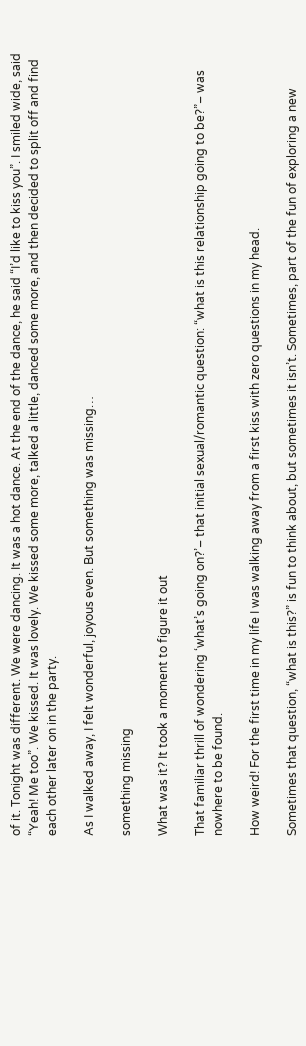of it. Tonight was different. We were dancing. It was a hot dance. At the end of the dance, he said “I’d like to kiss you”. I smiled wide, said “Yeah! Me too”. We kissed. It was lovely. We kissed some more, talked a little, danced some more, and then decided to split off and find each other later on in the party.

As I walked away, I felt wonderful, joyous even. But something was missing…

something missing

What was it? It took a moment to figure it out

That familiar thrill of wondering ‘what’s going on?’– that initial sexual/romantic question: “what is this relationship going to be?”– was nowhere to be found.

How weird! For the first time in my life I was walking away from a first kiss with zero questions in my head.

Sometimes that question, “what is this?” is fun to think about, but sometimes it isn’t. Sometimes, part of the fun of exploring a new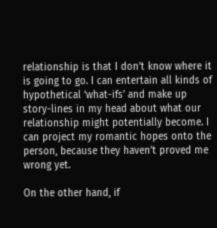relationship is that I don’t know where it is going to go. I can entertain all kinds of hypothetical ‘what-ifs’ and make up story-lines in my head about what our relationship might potentially become. I can project my romantic hopes onto the person, because they haven’t proved me wrong yet.

On the other hand, if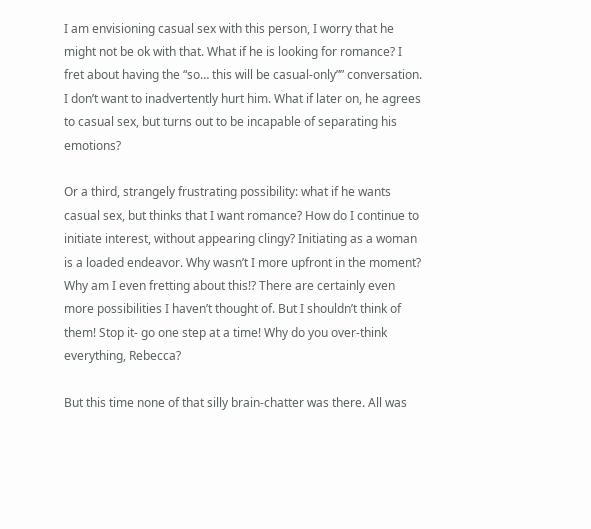I am envisioning casual sex with this person, I worry that he might not be ok with that. What if he is looking for romance? I fret about having the “so… this will be casual-only”” conversation. I don’t want to inadvertently hurt him. What if later on, he agrees to casual sex, but turns out to be incapable of separating his emotions?

Or a third, strangely frustrating possibility: what if he wants casual sex, but thinks that I want romance? How do I continue to initiate interest, without appearing clingy? Initiating as a woman is a loaded endeavor. Why wasn’t I more upfront in the moment? Why am I even fretting about this!? There are certainly even more possibilities I haven’t thought of. But I shouldn’t think of them! Stop it- go one step at a time! Why do you over-think everything, Rebecca?

But this time none of that silly brain-chatter was there. All was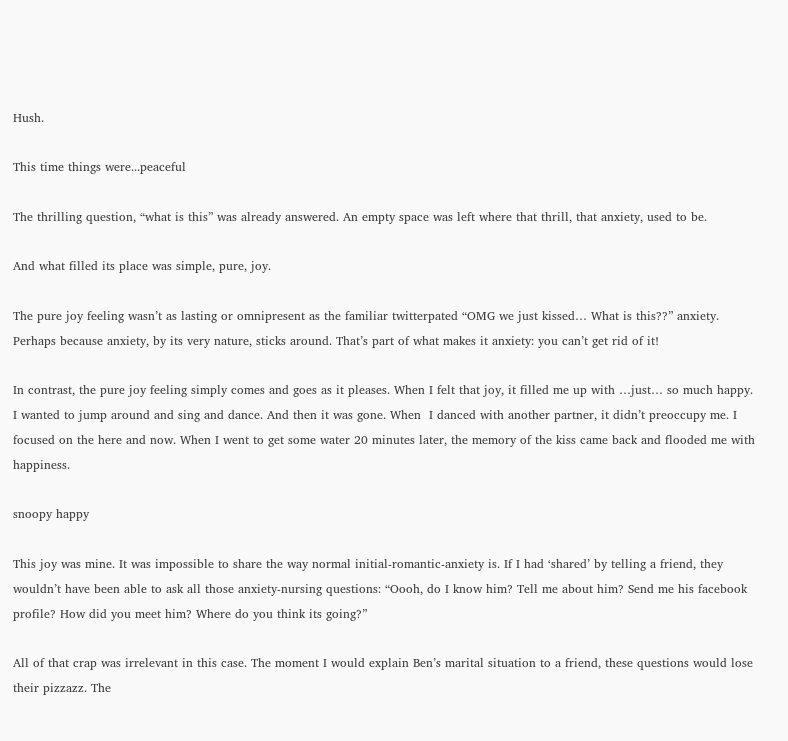Hush.

This time things were...peaceful

The thrilling question, “what is this” was already answered. An empty space was left where that thrill, that anxiety, used to be.

And what filled its place was simple, pure, joy.

The pure joy feeling wasn’t as lasting or omnipresent as the familiar twitterpated “OMG we just kissed… What is this??” anxiety. Perhaps because anxiety, by its very nature, sticks around. That’s part of what makes it anxiety: you can’t get rid of it!

In contrast, the pure joy feeling simply comes and goes as it pleases. When I felt that joy, it filled me up with …just… so much happy. I wanted to jump around and sing and dance. And then it was gone. When  I danced with another partner, it didn’t preoccupy me. I focused on the here and now. When I went to get some water 20 minutes later, the memory of the kiss came back and flooded me with happiness.

snoopy happy

This joy was mine. It was impossible to share the way normal initial-romantic-anxiety is. If I had ‘shared’ by telling a friend, they wouldn’t have been able to ask all those anxiety-nursing questions: “Oooh, do I know him? Tell me about him? Send me his facebook profile? How did you meet him? Where do you think its going?”

All of that crap was irrelevant in this case. The moment I would explain Ben’s marital situation to a friend, these questions would lose their pizzazz. The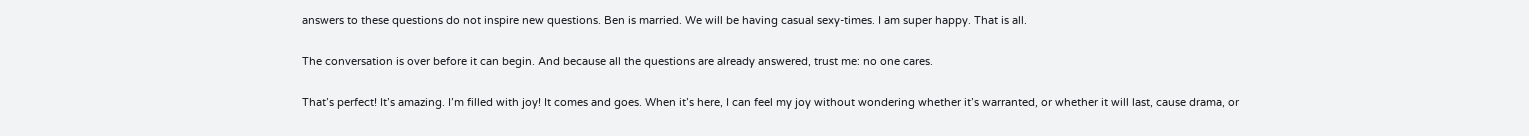answers to these questions do not inspire new questions. Ben is married. We will be having casual sexy-times. I am super happy. That is all.

The conversation is over before it can begin. And because all the questions are already answered, trust me: no one cares.

That’s perfect! It’s amazing. I’m filled with joy! It comes and goes. When it’s here, I can feel my joy without wondering whether it’s warranted, or whether it will last, cause drama, or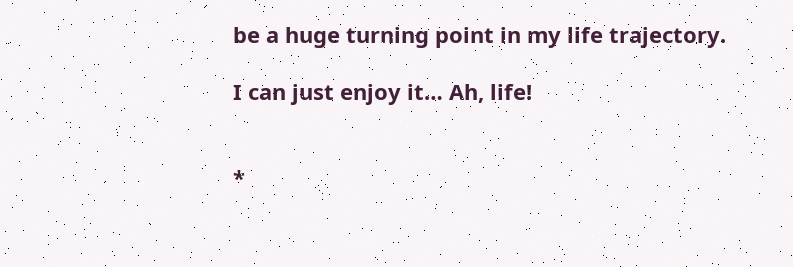be a huge turning point in my life trajectory.

I can just enjoy it… Ah, life!


*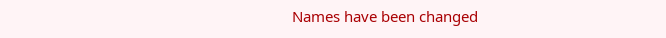Names have been changed